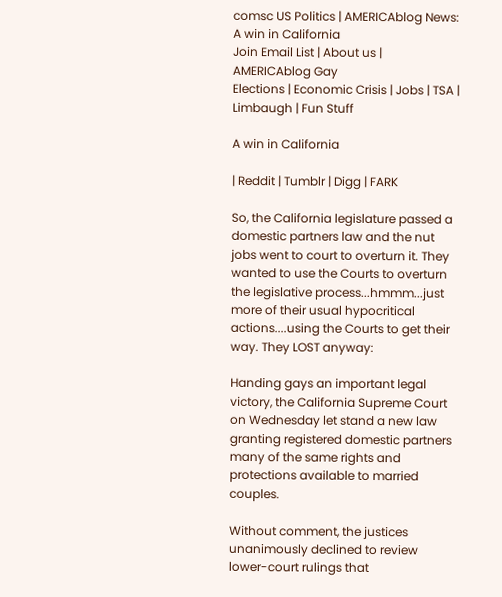comsc US Politics | AMERICAblog News: A win in California
Join Email List | About us | AMERICAblog Gay
Elections | Economic Crisis | Jobs | TSA | Limbaugh | Fun Stuff

A win in California

| Reddit | Tumblr | Digg | FARK

So, the California legislature passed a domestic partners law and the nut jobs went to court to overturn it. They wanted to use the Courts to overturn the legislative process...hmmm...just more of their usual hypocritical actions....using the Courts to get their way. They LOST anyway:

Handing gays an important legal victory, the California Supreme Court on Wednesday let stand a new law granting registered domestic partners many of the same rights and protections available to married couples.

Without comment, the justices unanimously declined to review lower-court rulings that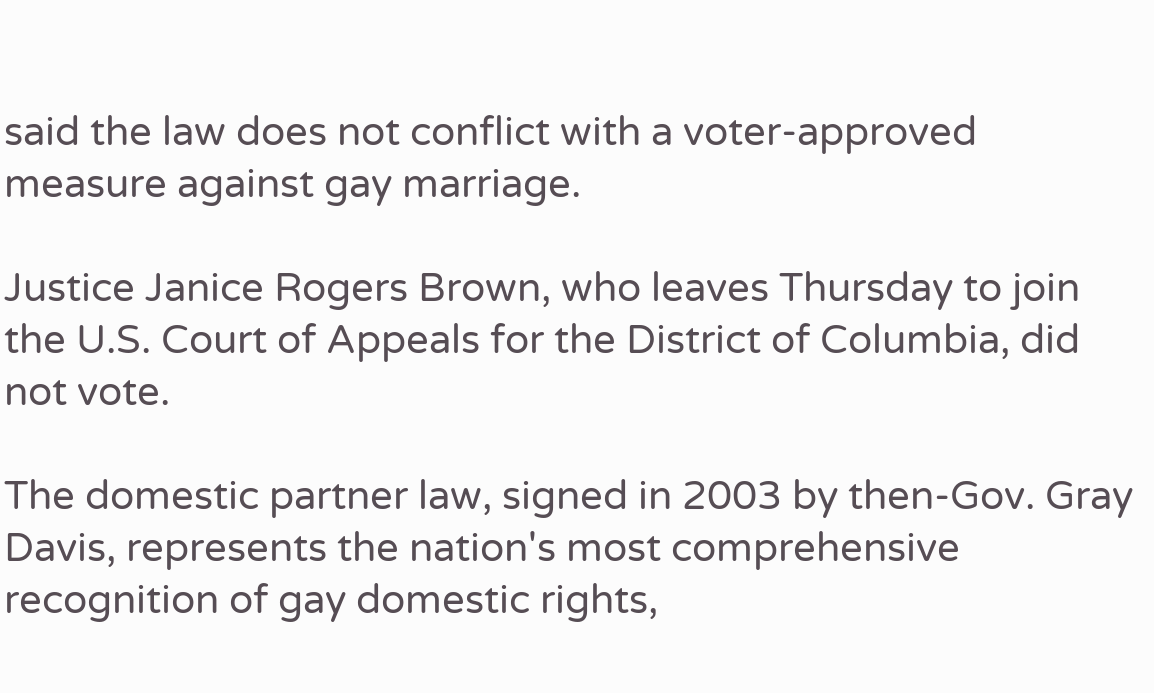said the law does not conflict with a voter-approved measure against gay marriage.

Justice Janice Rogers Brown, who leaves Thursday to join the U.S. Court of Appeals for the District of Columbia, did not vote.

The domestic partner law, signed in 2003 by then-Gov. Gray Davis, represents the nation's most comprehensive recognition of gay domestic rights,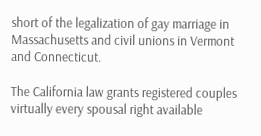short of the legalization of gay marriage in Massachusetts and civil unions in Vermont and Connecticut.

The California law grants registered couples virtually every spousal right available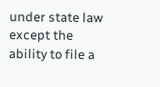under state law except the ability to file a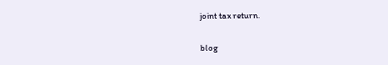joint tax return.

blog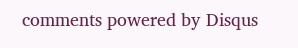comments powered by Disqus